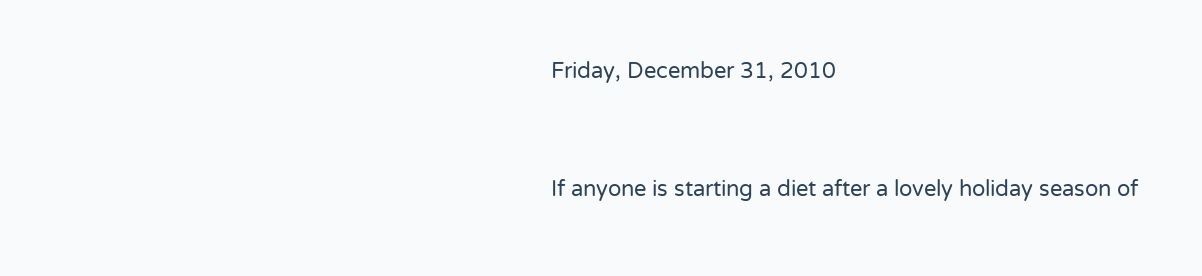Friday, December 31, 2010


If anyone is starting a diet after a lovely holiday season of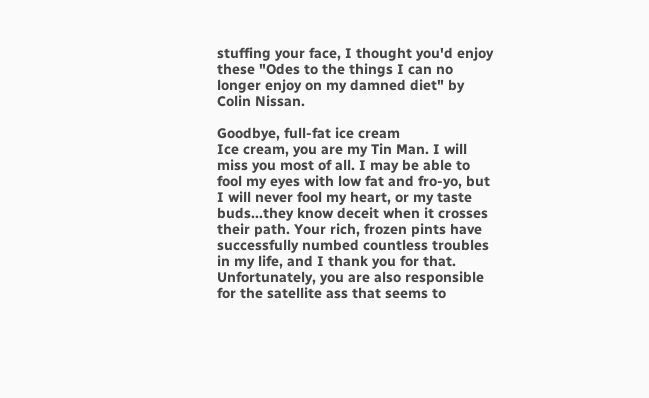stuffing your face, I thought you'd enjoy these "Odes to the things I can no longer enjoy on my damned diet" by Colin Nissan.

Goodbye, full-fat ice cream
Ice cream, you are my Tin Man. I will miss you most of all. I may be able to fool my eyes with low fat and fro-yo, but I will never fool my heart, or my taste buds...they know deceit when it crosses their path. Your rich, frozen pints have successfully numbed countless troubles in my life, and I thank you for that. Unfortunately, you are also responsible for the satellite ass that seems to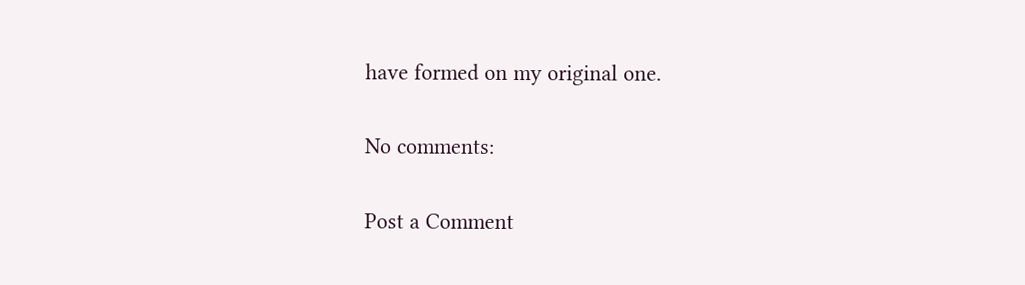have formed on my original one.

No comments:

Post a Comment